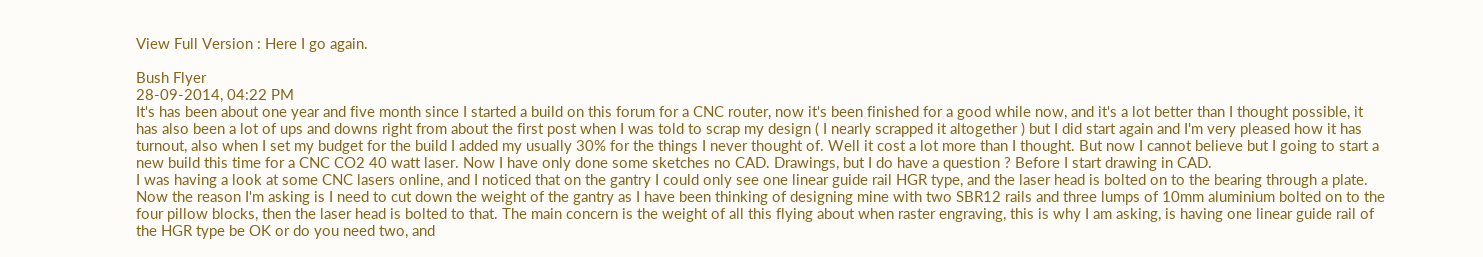View Full Version : Here I go again.

Bush Flyer
28-09-2014, 04:22 PM
It's has been about one year and five month since I started a build on this forum for a CNC router, now it's been finished for a good while now, and it's a lot better than I thought possible, it has also been a lot of ups and downs right from about the first post when I was told to scrap my design ( I nearly scrapped it altogether ) but I did start again and I'm very pleased how it has turnout, also when I set my budget for the build I added my usually 30% for the things I never thought of. Well it cost a lot more than I thought. But now I cannot believe but I going to start a new build this time for a CNC CO2 40 watt laser. Now I have only done some sketches no CAD. Drawings, but I do have a question ? Before I start drawing in CAD.
I was having a look at some CNC lasers online, and I noticed that on the gantry I could only see one linear guide rail HGR type, and the laser head is bolted on to the bearing through a plate. Now the reason I'm asking is I need to cut down the weight of the gantry as I have been thinking of designing mine with two SBR12 rails and three lumps of 10mm aluminium bolted on to the four pillow blocks, then the laser head is bolted to that. The main concern is the weight of all this flying about when raster engraving, this is why I am asking, is having one linear guide rail of the HGR type be OK or do you need two, and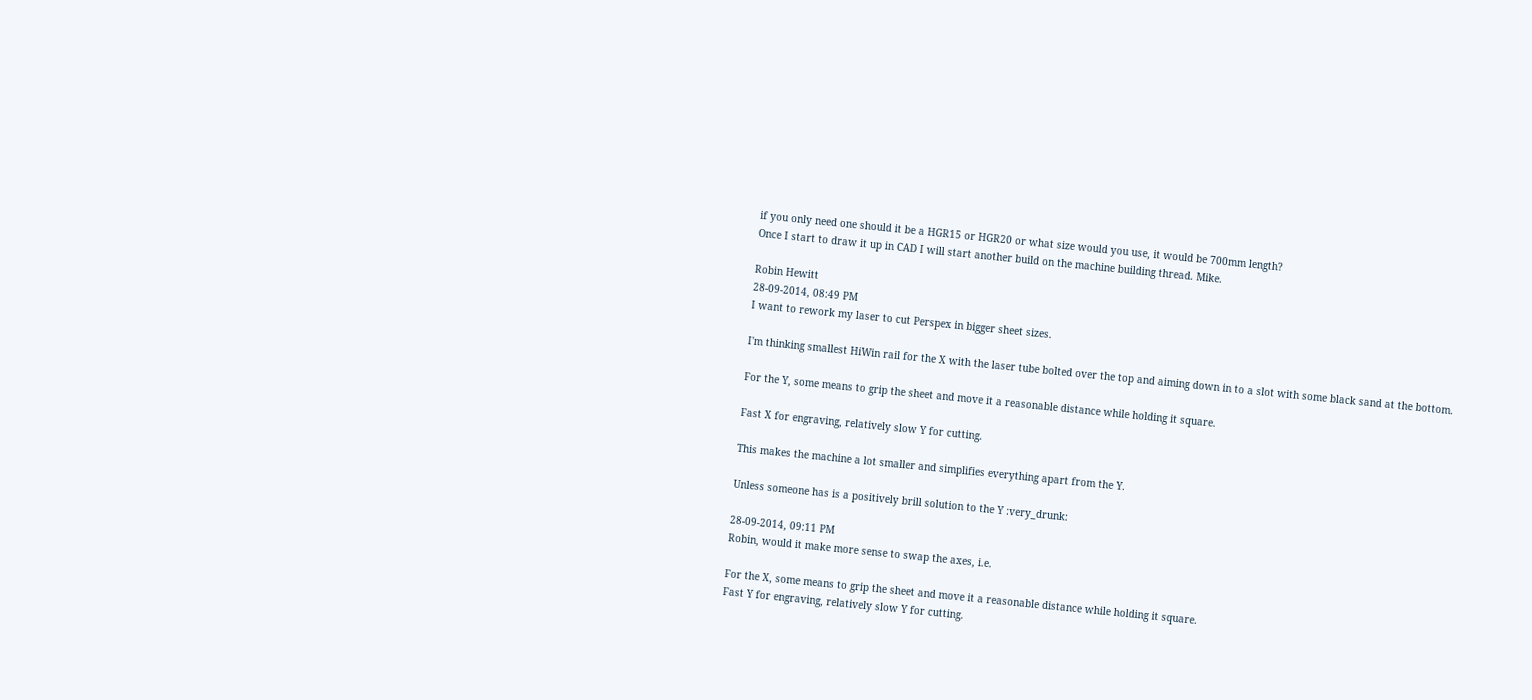if you only need one should it be a HGR15 or HGR20 or what size would you use, it would be 700mm length?
Once I start to draw it up in CAD I will start another build on the machine building thread. Mike.

Robin Hewitt
28-09-2014, 08:49 PM
I want to rework my laser to cut Perspex in bigger sheet sizes.

I'm thinking smallest HiWin rail for the X with the laser tube bolted over the top and aiming down in to a slot with some black sand at the bottom.

For the Y, some means to grip the sheet and move it a reasonable distance while holding it square.

Fast X for engraving, relatively slow Y for cutting.

This makes the machine a lot smaller and simplifies everything apart from the Y.

Unless someone has is a positively brill solution to the Y :very_drunk:

28-09-2014, 09:11 PM
Robin, would it make more sense to swap the axes, i.e.

For the X, some means to grip the sheet and move it a reasonable distance while holding it square.
Fast Y for engraving, relatively slow Y for cutting.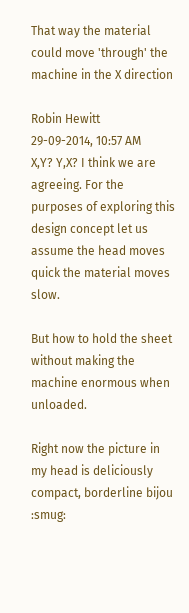That way the material could move 'through' the machine in the X direction

Robin Hewitt
29-09-2014, 10:57 AM
X,Y? Y,X? I think we are agreeing. For the purposes of exploring this design concept let us assume the head moves quick the material moves slow.

But how to hold the sheet without making the machine enormous when unloaded.

Right now the picture in my head is deliciously compact, borderline bijou :smug: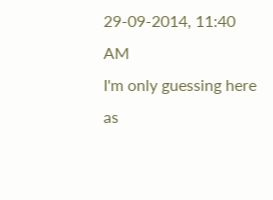29-09-2014, 11:40 AM
I'm only guessing here as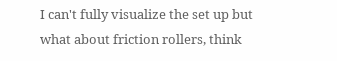I can't fully visualize the set up but what about friction rollers, think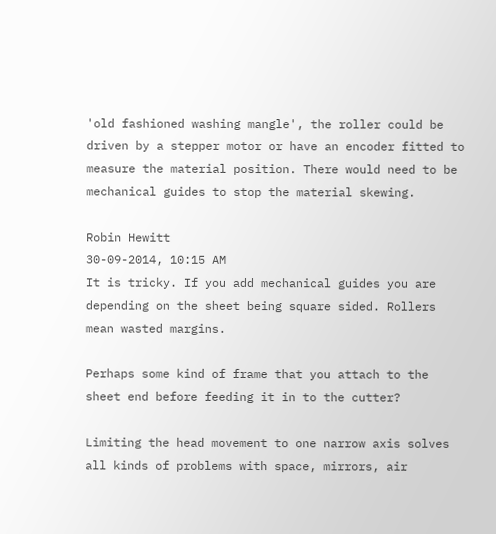'old fashioned washing mangle', the roller could be driven by a stepper motor or have an encoder fitted to measure the material position. There would need to be mechanical guides to stop the material skewing.

Robin Hewitt
30-09-2014, 10:15 AM
It is tricky. If you add mechanical guides you are depending on the sheet being square sided. Rollers mean wasted margins.

Perhaps some kind of frame that you attach to the sheet end before feeding it in to the cutter?

Limiting the head movement to one narrow axis solves all kinds of problems with space, mirrors, air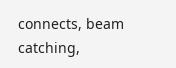connects, beam catching,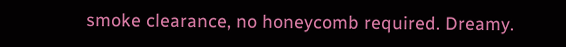smoke clearance, no honeycomb required. Dreamy.